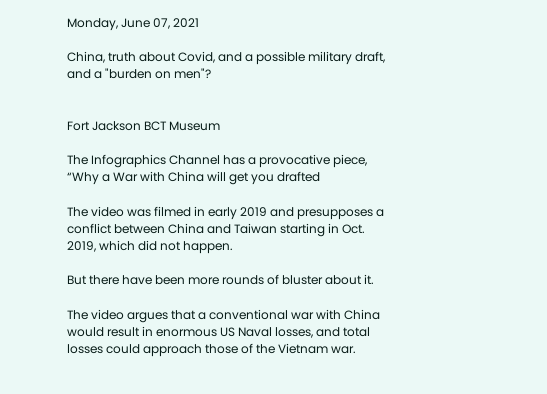Monday, June 07, 2021

China, truth about Covid, and a possible military draft, and a "burden on men"?


Fort Jackson BCT Museum

The Infographics Channel has a provocative piece, “Why a War with China will get you drafted

The video was filmed in early 2019 and presupposes a conflict between China and Taiwan starting in Oct. 2019, which did not happen.

But there have been more rounds of bluster about it.

The video argues that a conventional war with China would result in enormous US Naval losses, and total losses could approach those of the Vietnam war.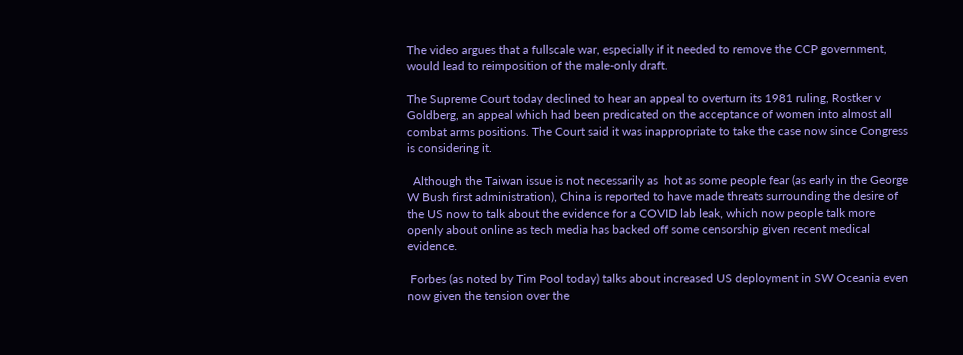The video argues that a fullscale war, especially if it needed to remove the CCP government, would lead to reimposition of the male-only draft.

The Supreme Court today declined to hear an appeal to overturn its 1981 ruling, Rostker v Goldberg, an appeal which had been predicated on the acceptance of women into almost all combat arms positions. The Court said it was inappropriate to take the case now since Congress is considering it.

  Although the Taiwan issue is not necessarily as  hot as some people fear (as early in the George W Bush first administration), China is reported to have made threats surrounding the desire of the US now to talk about the evidence for a COVID lab leak, which now people talk more openly about online as tech media has backed off some censorship given recent medical evidence.

 Forbes (as noted by Tim Pool today) talks about increased US deployment in SW Oceania even now given the tension over the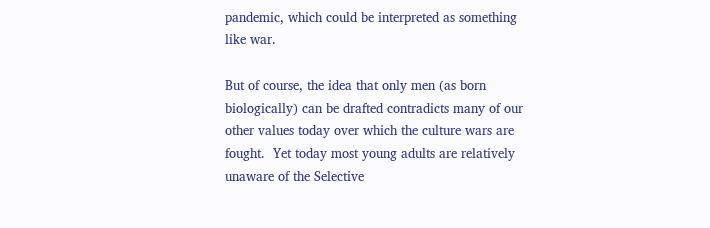pandemic, which could be interpreted as something like war.

But of course, the idea that only men (as born biologically) can be drafted contradicts many of our other values today over which the culture wars are fought.  Yet today most young adults are relatively unaware of the Selective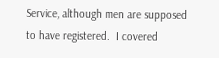Service, although men are supposed to have registered.  I covered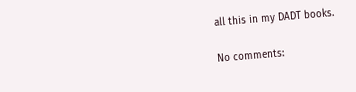all this in my DADT books.

No comments: